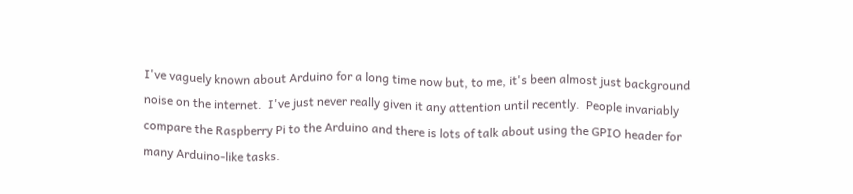I've vaguely known about Arduino for a long time now but, to me, it's been almost just background noise on the internet.  I've just never really given it any attention until recently.  People invariably compare the Raspberry Pi to the Arduino and there is lots of talk about using the GPIO header for many Arduino-like tasks.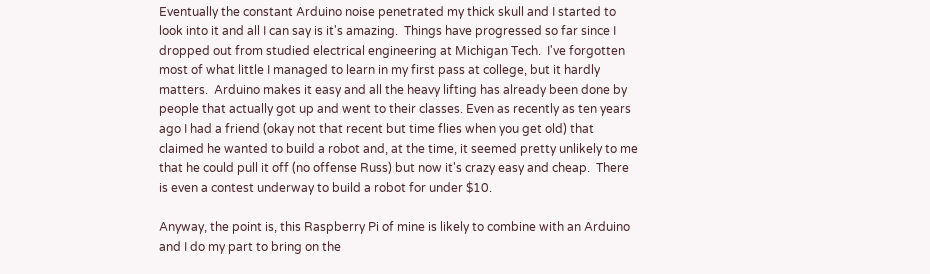Eventually the constant Arduino noise penetrated my thick skull and I started to look into it and all I can say is it's amazing.  Things have progressed so far since I dropped out from studied electrical engineering at Michigan Tech.  I've forgotten most of what little I managed to learn in my first pass at college, but it hardly matters.  Arduino makes it easy and all the heavy lifting has already been done by people that actually got up and went to their classes. Even as recently as ten years ago I had a friend (okay not that recent but time flies when you get old) that claimed he wanted to build a robot and, at the time, it seemed pretty unlikely to me that he could pull it off (no offense Russ) but now it's crazy easy and cheap.  There is even a contest underway to build a robot for under $10.

Anyway, the point is, this Raspberry Pi of mine is likely to combine with an Arduino and I do my part to bring on the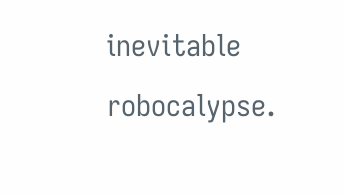inevitable robocalypse.